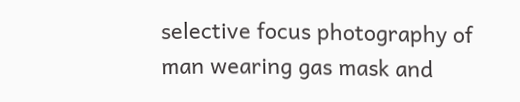selective focus photography of man wearing gas mask and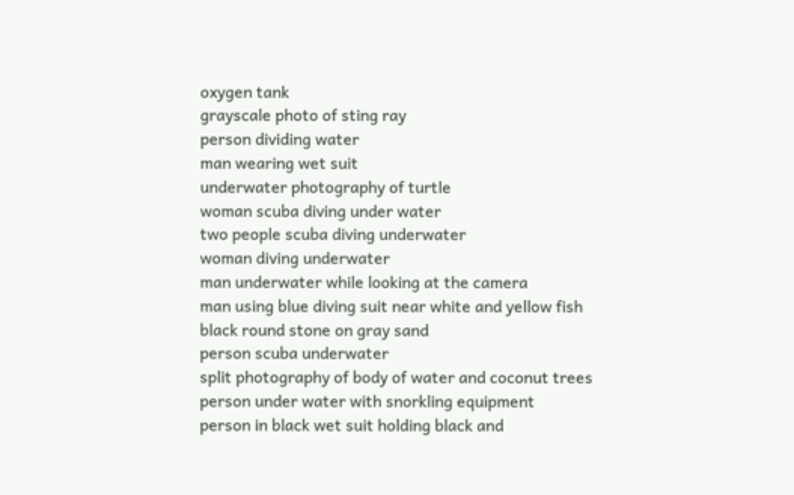oxygen tank
grayscale photo of sting ray
person dividing water
man wearing wet suit
underwater photography of turtle
woman scuba diving under water
two people scuba diving underwater
woman diving underwater
man underwater while looking at the camera
man using blue diving suit near white and yellow fish
black round stone on gray sand
person scuba underwater
split photography of body of water and coconut trees
person under water with snorkling equipment
person in black wet suit holding black and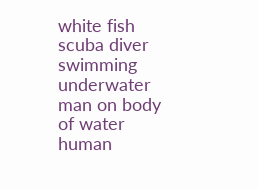white fish
scuba diver swimming underwater
man on body of water
human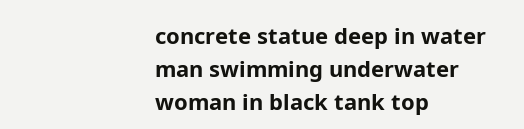concrete statue deep in water
man swimming underwater
woman in black tank top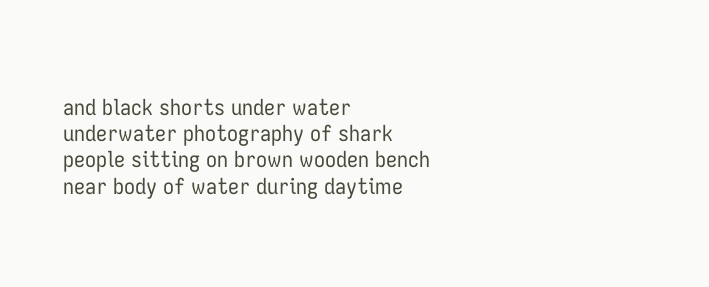and black shorts under water
underwater photography of shark
people sitting on brown wooden bench near body of water during daytime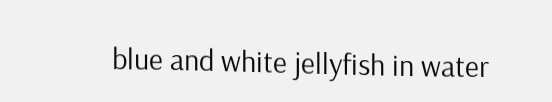blue and white jellyfish in water